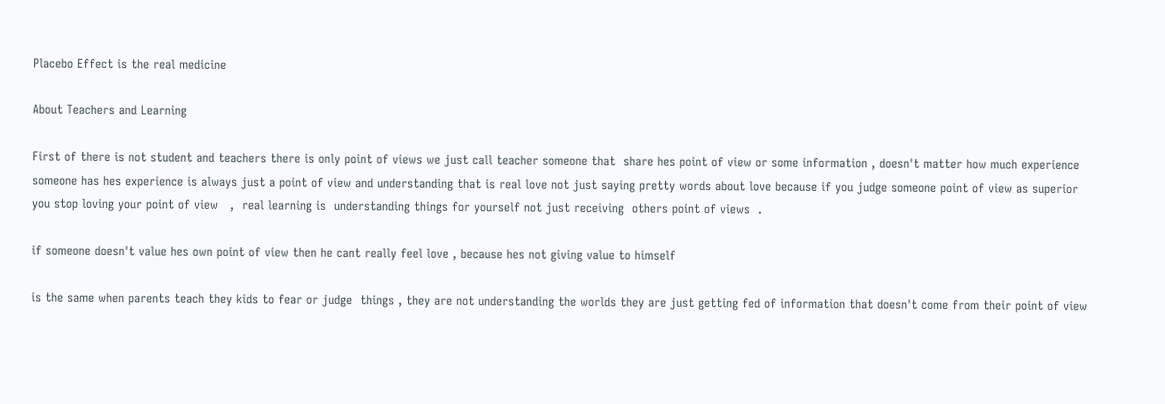Placebo Effect is the real medicine

About Teachers and Learning

First of there is not student and teachers there is only point of views we just call teacher someone that  share hes point of view or some information , doesn't matter how much experience someone has hes experience is always just a point of view and understanding that is real love not just saying pretty words about love because if you judge someone point of view as superior you stop loving your point of view   ,  real learning is  understanding things for yourself not just receiving  others point of views  .

if someone doesn't value hes own point of view then he cant really feel love , because hes not giving value to himself

is the same when parents teach they kids to fear or judge  things , they are not understanding the worlds they are just getting fed of information that doesn't come from their point of view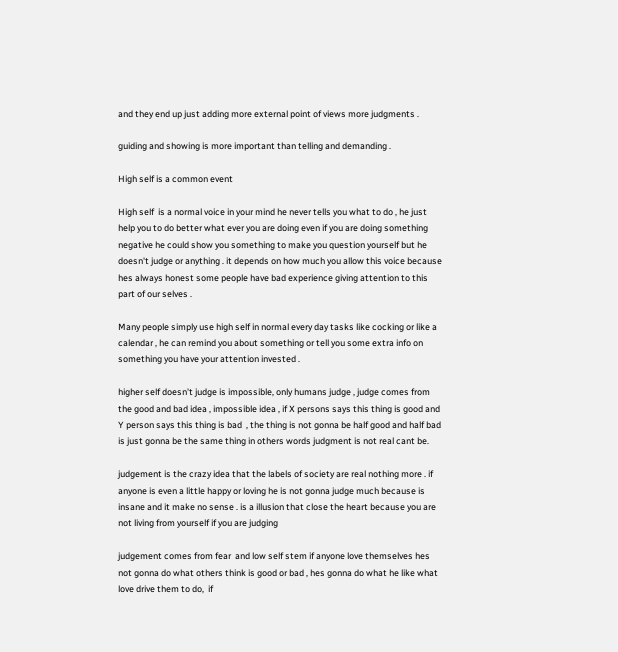and they end up just adding more external point of views more judgments .

guiding and showing is more important than telling and demanding .

High self is a common event

High self  is a normal voice in your mind he never tells you what to do , he just help you to do better what ever you are doing even if you are doing something negative he could show you something to make you question yourself but he doesn't judge or anything . it depends on how much you allow this voice because hes always honest some people have bad experience giving attention to this part of our selves .

Many people simply use high self in normal every day tasks like cocking or like a calendar , he can remind you about something or tell you some extra info on something you have your attention invested .

higher self doesn't judge is impossible, only humans judge , judge comes from the good and bad idea , impossible idea , if X persons says this thing is good and Y person says this thing is bad  , the thing is not gonna be half good and half bad is just gonna be the same thing in others words judgment is not real cant be.

judgement is the crazy idea that the labels of society are real nothing more . if anyone is even a little happy or loving he is not gonna judge much because is insane and it make no sense . is a illusion that close the heart because you are not living from yourself if you are judging

judgement comes from fear  and low self stem if anyone love themselves hes not gonna do what others think is good or bad , hes gonna do what he like what love drive them to do,  if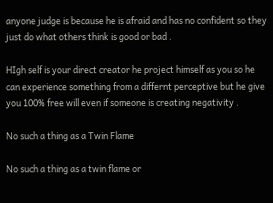anyone judge is because he is afraid and has no confident so they just do what others think is good or bad .

HIgh self is your direct creator he project himself as you so he can experience something from a differnt perceptive but he give you 100% free will even if someone is creating negativity .

No such a thing as a Twin Flame

No such a thing as a twin flame or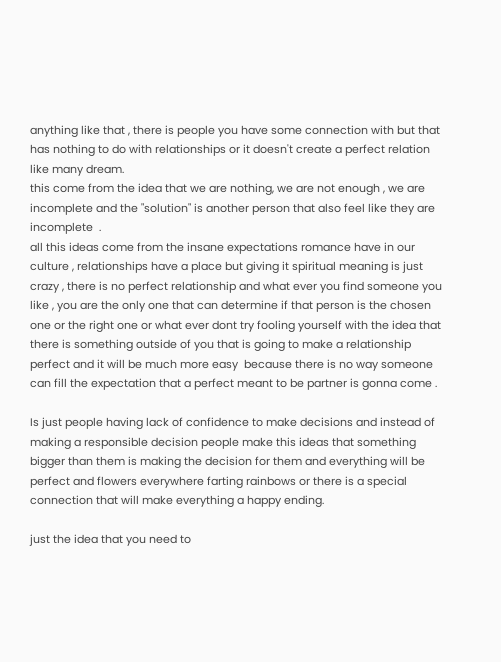anything like that , there is people you have some connection with but that has nothing to do with relationships or it doesn't create a perfect relation like many dream.
this come from the idea that we are nothing, we are not enough , we are incomplete and the "solution" is another person that also feel like they are incomplete  .
all this ideas come from the insane expectations romance have in our culture , relationships have a place but giving it spiritual meaning is just crazy , there is no perfect relationship and what ever you find someone you like , you are the only one that can determine if that person is the chosen one or the right one or what ever dont try fooling yourself with the idea that there is something outside of you that is going to make a relationship perfect and it will be much more easy  because there is no way someone can fill the expectation that a perfect meant to be partner is gonna come .

Is just people having lack of confidence to make decisions and instead of making a responsible decision people make this ideas that something bigger than them is making the decision for them and everything will be perfect and flowers everywhere farting rainbows or there is a special connection that will make everything a happy ending.

just the idea that you need to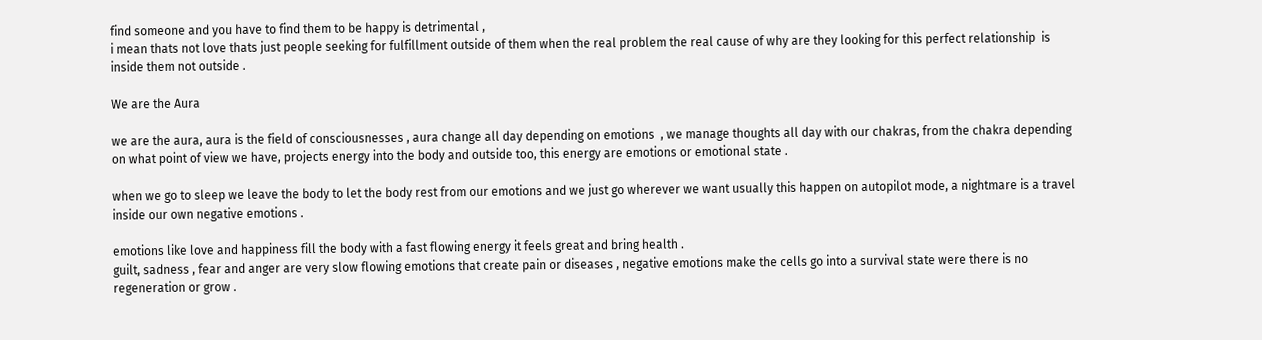find someone and you have to find them to be happy is detrimental ,
i mean thats not love thats just people seeking for fulfillment outside of them when the real problem the real cause of why are they looking for this perfect relationship  is inside them not outside .

We are the Aura

we are the aura, aura is the field of consciousnesses , aura change all day depending on emotions  , we manage thoughts all day with our chakras, from the chakra depending on what point of view we have, projects energy into the body and outside too, this energy are emotions or emotional state .

when we go to sleep we leave the body to let the body rest from our emotions and we just go wherever we want usually this happen on autopilot mode, a nightmare is a travel inside our own negative emotions .

emotions like love and happiness fill the body with a fast flowing energy it feels great and bring health .
guilt, sadness , fear and anger are very slow flowing emotions that create pain or diseases , negative emotions make the cells go into a survival state were there is no regeneration or grow .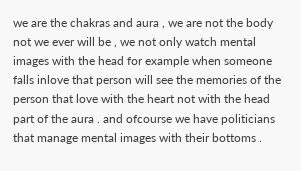we are the chakras and aura , we are not the body not we ever will be , we not only watch mental images with the head for example when someone falls inlove that person will see the memories of the person that love with the heart not with the head part of the aura . and ofcourse we have politicians that manage mental images with their bottoms .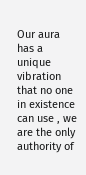Our aura has a unique vibration that no one in existence can use , we are the only authority of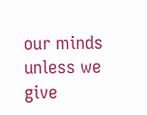our minds unless we give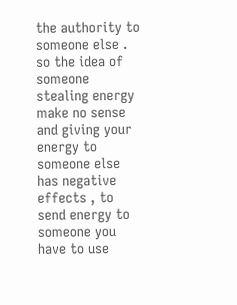the authority to someone else .  so the idea of someone stealing energy make no sense and giving your energy to someone else has negative effects , to send energy to someone you have to use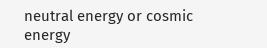neutral energy or cosmic energy